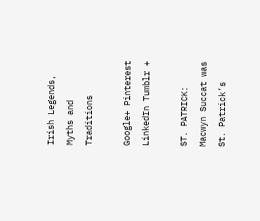Irish Legends, Myths and Traditions

Google+ Pinterest LinkedIn Tumblr +

ST. PATRICK: Macwyn Succat was St. Patrick’s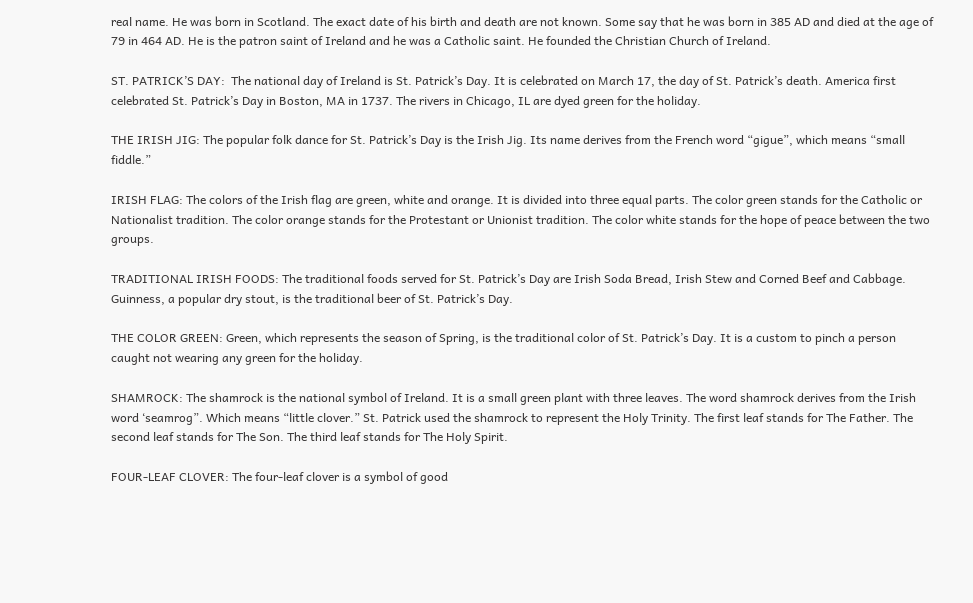real name. He was born in Scotland. The exact date of his birth and death are not known. Some say that he was born in 385 AD and died at the age of 79 in 464 AD. He is the patron saint of Ireland and he was a Catholic saint. He founded the Christian Church of Ireland.

ST. PATRICK’S DAY:  The national day of Ireland is St. Patrick’s Day. It is celebrated on March 17, the day of St. Patrick’s death. America first celebrated St. Patrick’s Day in Boston, MA in 1737. The rivers in Chicago, IL are dyed green for the holiday.

THE IRISH JIG: The popular folk dance for St. Patrick’s Day is the Irish Jig. Its name derives from the French word “gigue”, which means “small fiddle.”

IRISH FLAG: The colors of the Irish flag are green, white and orange. It is divided into three equal parts. The color green stands for the Catholic or Nationalist tradition. The color orange stands for the Protestant or Unionist tradition. The color white stands for the hope of peace between the two groups.

TRADITIONAL IRISH FOODS: The traditional foods served for St. Patrick’s Day are Irish Soda Bread, Irish Stew and Corned Beef and Cabbage. Guinness, a popular dry stout, is the traditional beer of St. Patrick’s Day.

THE COLOR GREEN: Green, which represents the season of Spring, is the traditional color of St. Patrick’s Day. It is a custom to pinch a person caught not wearing any green for the holiday.

SHAMROCK: The shamrock is the national symbol of Ireland. It is a small green plant with three leaves. The word shamrock derives from the Irish word ‘seamrog”. Which means “little clover.” St. Patrick used the shamrock to represent the Holy Trinity. The first leaf stands for The Father. The second leaf stands for The Son. The third leaf stands for The Holy Spirit.

FOUR-LEAF CLOVER: The four-leaf clover is a symbol of good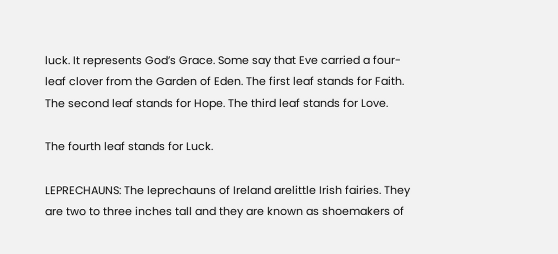luck. It represents God’s Grace. Some say that Eve carried a four-leaf clover from the Garden of Eden. The first leaf stands for Faith. The second leaf stands for Hope. The third leaf stands for Love.

The fourth leaf stands for Luck.

LEPRECHAUNS: The leprechauns of Ireland arelittle Irish fairies. They are two to three inches tall and they are known as shoemakers of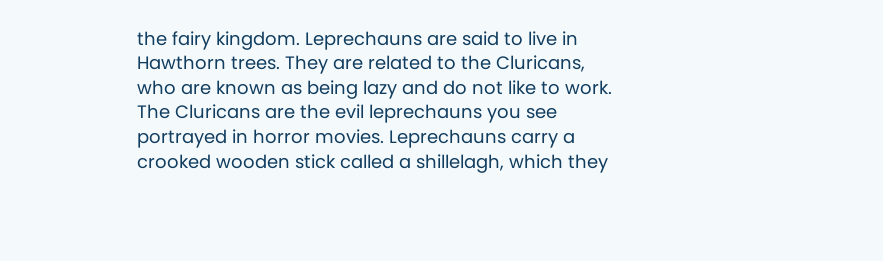the fairy kingdom. Leprechauns are said to live in Hawthorn trees. They are related to the Cluricans, who are known as being lazy and do not like to work. The Cluricans are the evil leprechauns you see portrayed in horror movies. Leprechauns carry a crooked wooden stick called a shillelagh, which they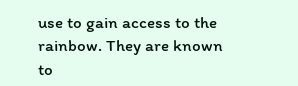use to gain access to the rainbow. They are known to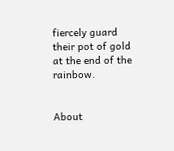fiercely guard their pot of gold at the end of the rainbow.


About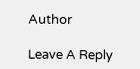Author

Leave A Reply